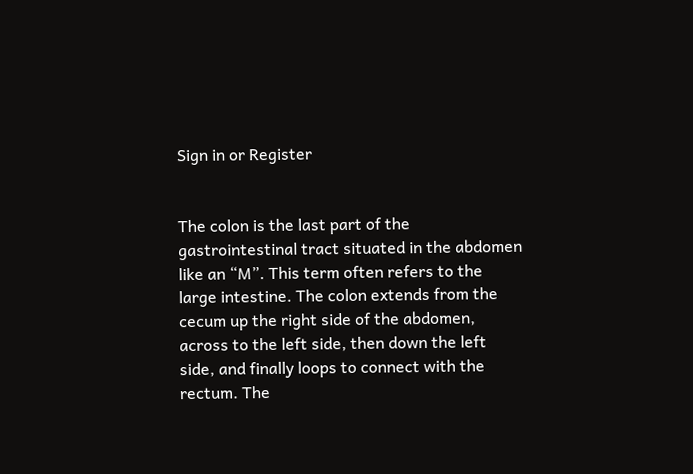Sign in or Register


The colon is the last part of the gastrointestinal tract situated in the abdomen like an “M”. This term often refers to the large intestine. The colon extends from the cecum up the right side of the abdomen, across to the left side, then down the left side, and finally loops to connect with the rectum. The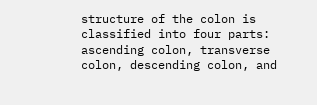structure of the colon is classified into four parts: ascending colon, transverse colon, descending colon, and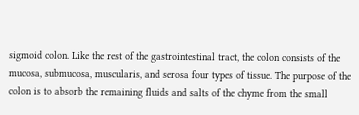sigmoid colon. Like the rest of the gastrointestinal tract, the colon consists of the mucosa, submucosa, muscularis, and serosa four types of tissue. The purpose of the colon is to absorb the remaining fluids and salts of the chyme from the small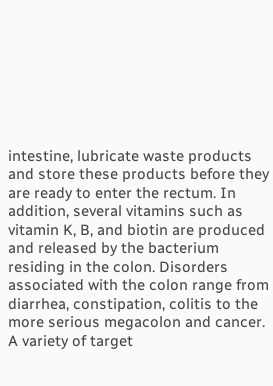intestine, lubricate waste products and store these products before they are ready to enter the rectum. In addition, several vitamins such as vitamin K, B, and biotin are produced and released by the bacterium residing in the colon. Disorders associated with the colon range from diarrhea, constipation, colitis to the more serious megacolon and cancer. A variety of target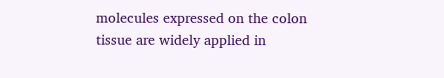molecules expressed on the colon tissue are widely applied in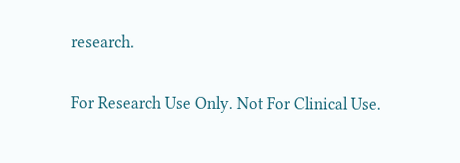research.

For Research Use Only. Not For Clinical Use.